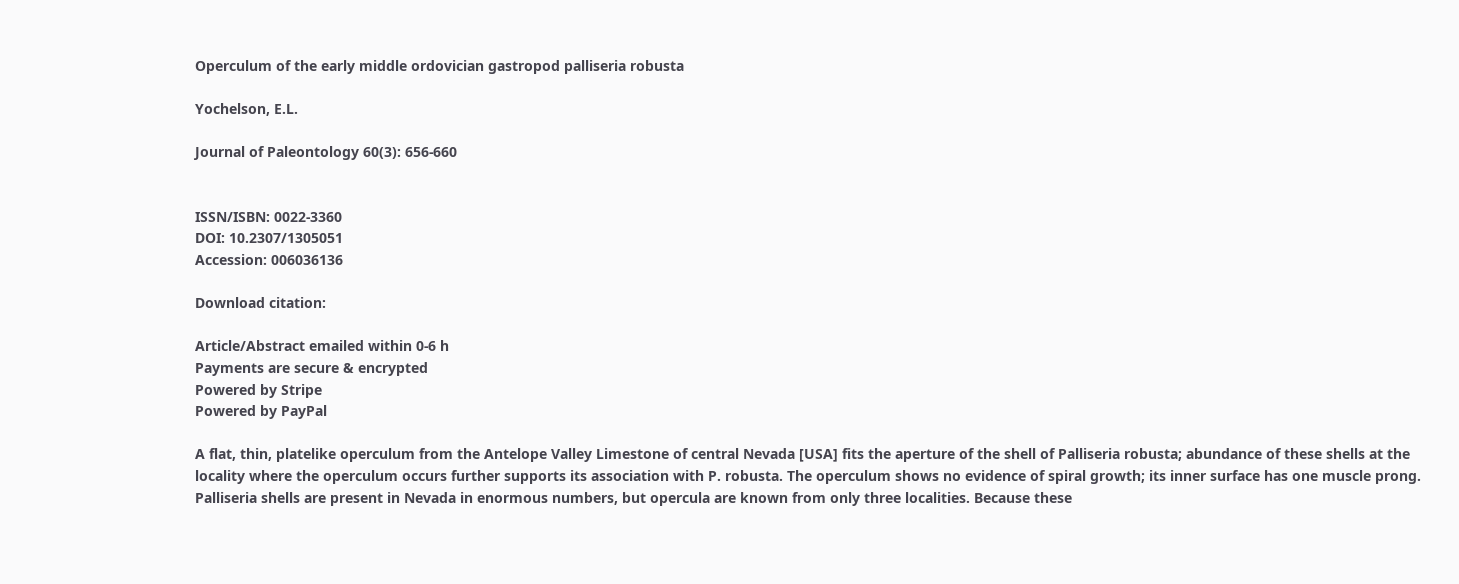Operculum of the early middle ordovician gastropod palliseria robusta

Yochelson, E.L.

Journal of Paleontology 60(3): 656-660


ISSN/ISBN: 0022-3360
DOI: 10.2307/1305051
Accession: 006036136

Download citation:

Article/Abstract emailed within 0-6 h
Payments are secure & encrypted
Powered by Stripe
Powered by PayPal

A flat, thin, platelike operculum from the Antelope Valley Limestone of central Nevada [USA] fits the aperture of the shell of Palliseria robusta; abundance of these shells at the locality where the operculum occurs further supports its association with P. robusta. The operculum shows no evidence of spiral growth; its inner surface has one muscle prong. Palliseria shells are present in Nevada in enormous numbers, but opercula are known from only three localities. Because these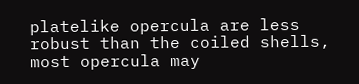platelike opercula are less robust than the coiled shells, most opercula may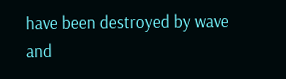have been destroyed by wave and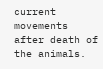current movements after death of the animals.